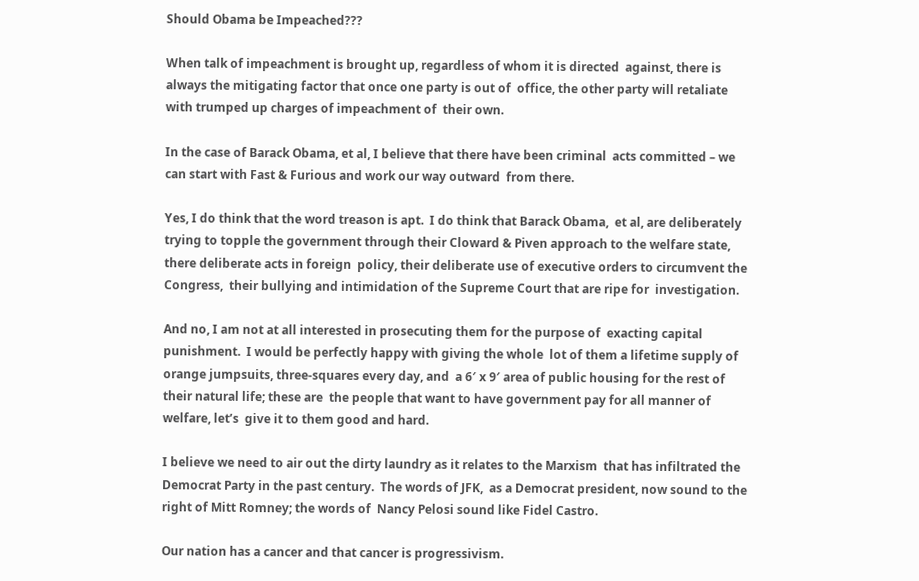Should Obama be Impeached???

When talk of impeachment is brought up, regardless of whom it is directed  against, there is always the mitigating factor that once one party is out of  office, the other party will retaliate with trumped up charges of impeachment of  their own.

In the case of Barack Obama, et al, I believe that there have been criminal  acts committed – we can start with Fast & Furious and work our way outward  from there.

Yes, I do think that the word treason is apt.  I do think that Barack Obama,  et al, are deliberately trying to topple the government through their Cloward & Piven approach to the welfare state, there deliberate acts in foreign  policy, their deliberate use of executive orders to circumvent the Congress,  their bullying and intimidation of the Supreme Court that are ripe for  investigation.

And no, I am not at all interested in prosecuting them for the purpose of  exacting capital punishment.  I would be perfectly happy with giving the whole  lot of them a lifetime supply of orange jumpsuits, three-squares every day, and  a 6′ x 9′ area of public housing for the rest of their natural life; these are  the people that want to have government pay for all manner of welfare, let’s  give it to them good and hard.

I believe we need to air out the dirty laundry as it relates to the Marxism  that has infiltrated the Democrat Party in the past century.  The words of JFK,  as a Democrat president, now sound to the right of Mitt Romney; the words of  Nancy Pelosi sound like Fidel Castro.

Our nation has a cancer and that cancer is progressivism.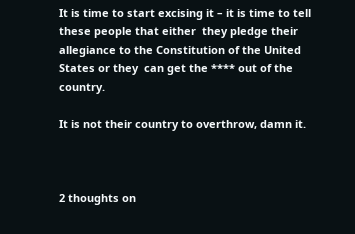It is time to start excising it – it is time to tell these people that either  they pledge their allegiance to the Constitution of the United States or they  can get the **** out of the country.

It is not their country to overthrow, damn it.



2 thoughts on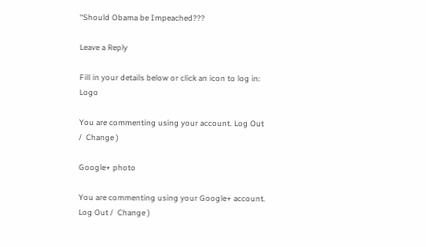“Should Obama be Impeached???

Leave a Reply

Fill in your details below or click an icon to log in: Logo

You are commenting using your account. Log Out /  Change )

Google+ photo

You are commenting using your Google+ account. Log Out /  Change )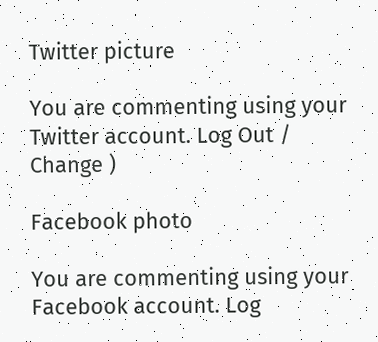Twitter picture

You are commenting using your Twitter account. Log Out /  Change )

Facebook photo

You are commenting using your Facebook account. Log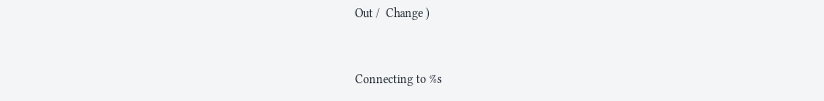Out /  Change )


Connecting to %s